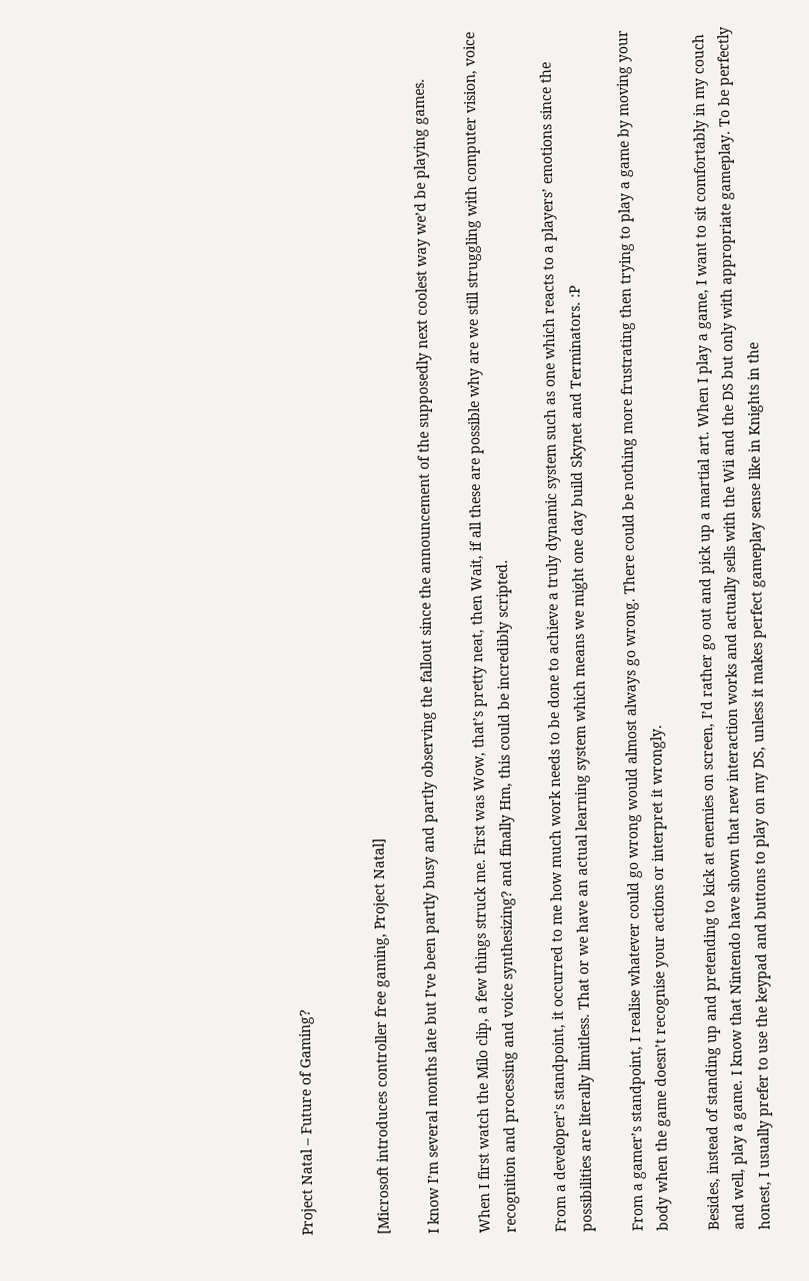Project Natal – Future of Gaming?


[Microsoft introduces controller free gaming, Project Natal]

I know I’m several months late but I’ve been partly busy and partly observing the fallout since the announcement of the supposedly next coolest way we’d be playing games.

When I first watch the Milo clip, a few things struck me. First was Wow, that’s pretty neat, then Wait, if all these are possible why are we still struggling with computer vision, voice recognition and processing and voice synthesizing? and finally Hm, this could be incredibly scripted.

From a developer’s standpoint, it occurred to me how much work needs to be done to achieve a truly dynamic system such as one which reacts to a players’ emotions since the possibilities are literally limitless. That or we have an actual learning system which means we might one day build Skynet and Terminators. :P

From a gamer’s standpoint, I realise whatever could go wrong would almost always go wrong. There could be nothing more frustrating then trying to play a game by moving your body when the game doesn’t recognise your actions or interpret it wrongly.

Besides, instead of standing up and pretending to kick at enemies on screen, I’d rather go out and pick up a martial art. When I play a game, I want to sit comfortably in my couch and well, play a game. I know that Nintendo have shown that new interaction works and actually sells with the Wii and the DS but only with appropriate gameplay. To be perfectly honest, I usually prefer to use the keypad and buttons to play on my DS, unless it makes perfect gameplay sense like in Knights in the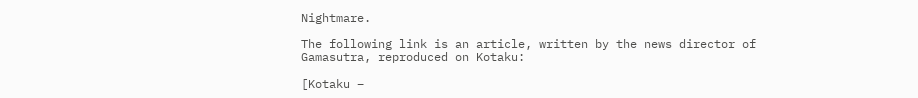Nightmare.

The following link is an article, written by the news director of Gamasutra, reproduced on Kotaku:

[Kotaku –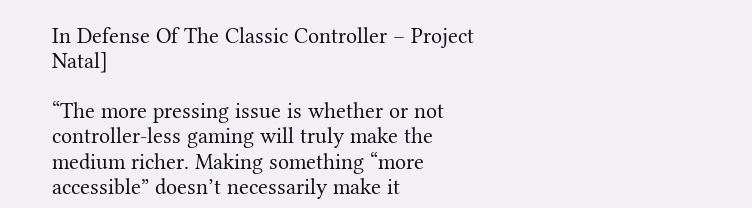In Defense Of The Classic Controller – Project Natal]

“The more pressing issue is whether or not controller-less gaming will truly make the medium richer. Making something “more accessible” doesn’t necessarily make it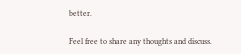better.

Feel free to share any thoughts and discuss.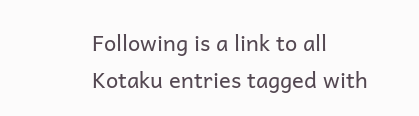Following is a link to all Kotaku entries tagged with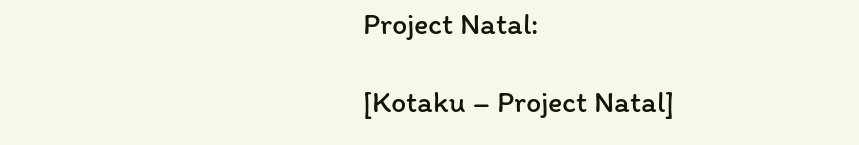Project Natal:

[Kotaku – Project Natal]